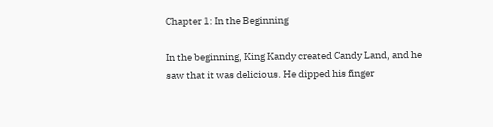Chapter 1: In the Beginning

In the beginning, King Kandy created Candy Land, and he saw that it was delicious. He dipped his finger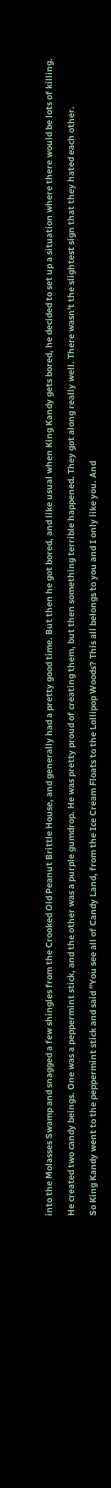into the Molasses Swamp and snagged a few shingles from the Crooked Old Peanut Brittle House, and generally had a pretty good time. But then he got bored, and like usual when King Kandy gets bored, he decided to set up a situation where there would be lots of killing.

He created two candy beings. One was a peppermint stick, and the other was a purple gumdrop. He was pretty proud of creating them, but then something terrible happened. They got along really well. There wasn't the slightest sign that they hated each other.

So King Kandy went to the peppermint stick and said "You see all of Candy Land, from the Ice Cream Floats to the Lollipop Woods? This all belongs to you and I only like you. And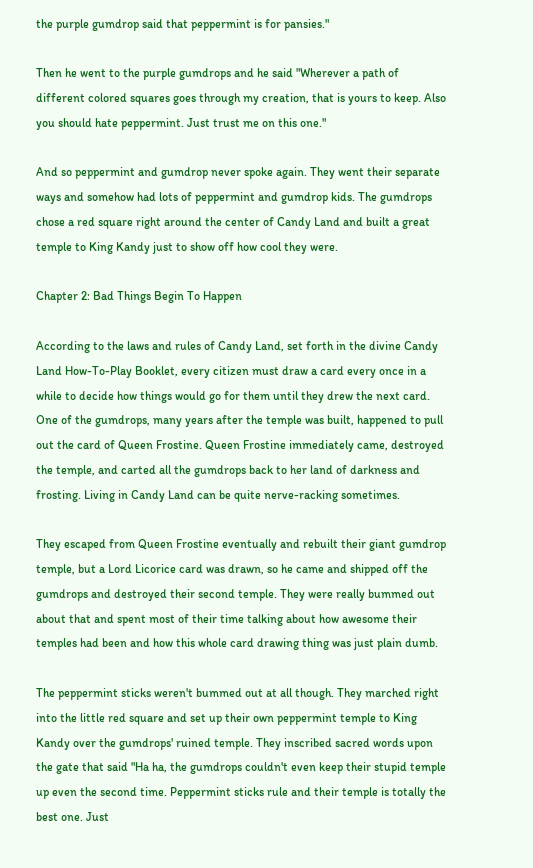the purple gumdrop said that peppermint is for pansies."

Then he went to the purple gumdrops and he said "Wherever a path of different colored squares goes through my creation, that is yours to keep. Also you should hate peppermint. Just trust me on this one."

And so peppermint and gumdrop never spoke again. They went their separate ways and somehow had lots of peppermint and gumdrop kids. The gumdrops chose a red square right around the center of Candy Land and built a great temple to King Kandy just to show off how cool they were.

Chapter 2: Bad Things Begin To Happen

According to the laws and rules of Candy Land, set forth in the divine Candy Land How-To-Play Booklet, every citizen must draw a card every once in a while to decide how things would go for them until they drew the next card. One of the gumdrops, many years after the temple was built, happened to pull out the card of Queen Frostine. Queen Frostine immediately came, destroyed the temple, and carted all the gumdrops back to her land of darkness and frosting. Living in Candy Land can be quite nerve-racking sometimes.

They escaped from Queen Frostine eventually and rebuilt their giant gumdrop temple, but a Lord Licorice card was drawn, so he came and shipped off the gumdrops and destroyed their second temple. They were really bummed out about that and spent most of their time talking about how awesome their temples had been and how this whole card drawing thing was just plain dumb.

The peppermint sticks weren't bummed out at all though. They marched right into the little red square and set up their own peppermint temple to King Kandy over the gumdrops' ruined temple. They inscribed sacred words upon the gate that said "Ha ha, the gumdrops couldn't even keep their stupid temple up even the second time. Peppermint sticks rule and their temple is totally the best one. Just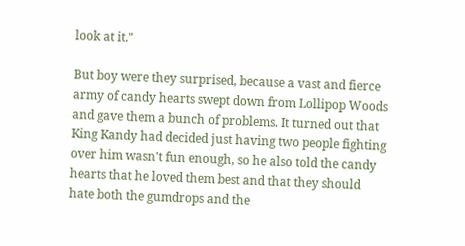look at it."

But boy were they surprised, because a vast and fierce army of candy hearts swept down from Lollipop Woods and gave them a bunch of problems. It turned out that King Kandy had decided just having two people fighting over him wasn't fun enough, so he also told the candy hearts that he loved them best and that they should hate both the gumdrops and the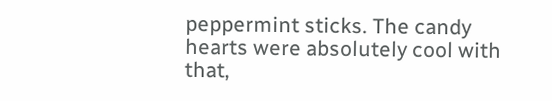peppermint sticks. The candy hearts were absolutely cool with that,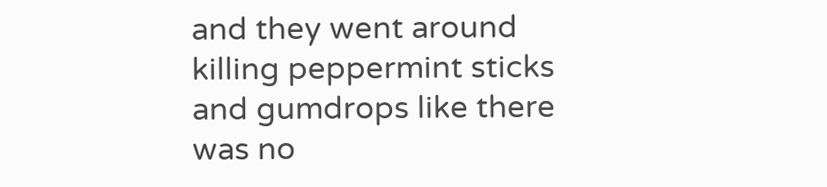and they went around killing peppermint sticks and gumdrops like there was no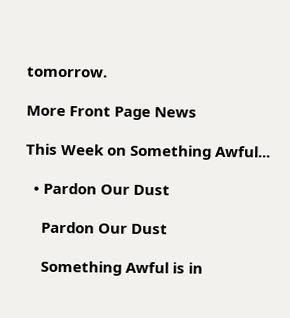tomorrow.

More Front Page News

This Week on Something Awful...

  • Pardon Our Dust

    Pardon Our Dust

    Something Awful is in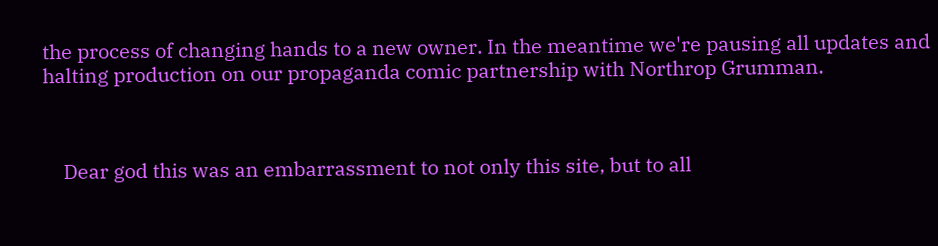the process of changing hands to a new owner. In the meantime we're pausing all updates and halting production on our propaganda comic partnership with Northrop Grumman.



    Dear god this was an embarrassment to not only this site, but to all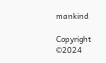mankind

Copyright ©2024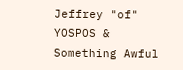Jeffrey "of" YOSPOS & Something Awful